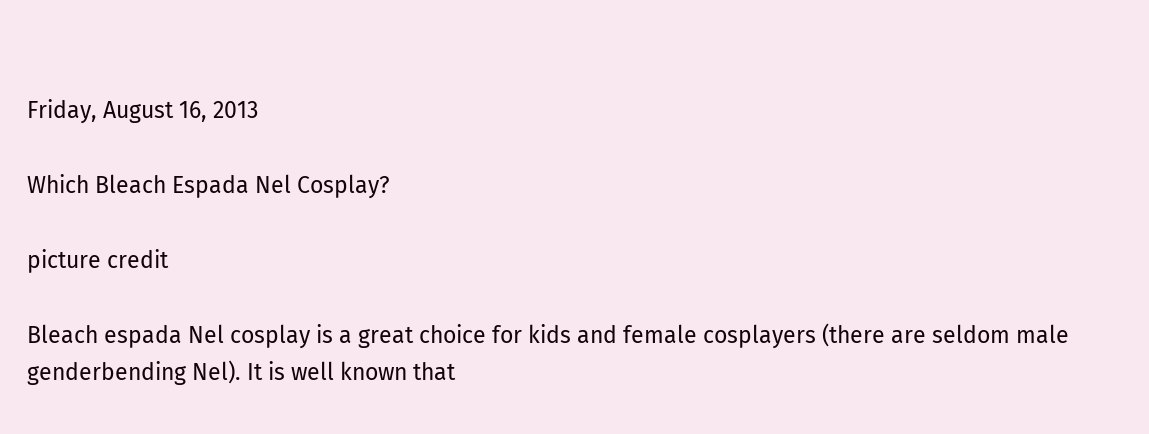Friday, August 16, 2013

Which Bleach Espada Nel Cosplay?

picture credit

Bleach espada Nel cosplay is a great choice for kids and female cosplayers (there are seldom male genderbending Nel). It is well known that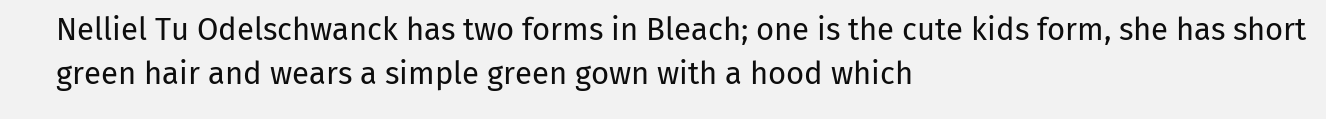Nelliel Tu Odelschwanck has two forms in Bleach; one is the cute kids form, she has short green hair and wears a simple green gown with a hood which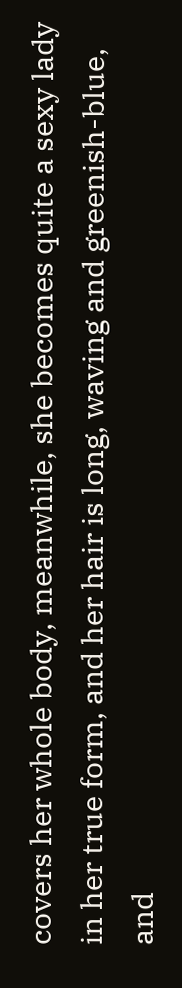covers her whole body, meanwhile, she becomes quite a sexy lady in her true form, and her hair is long, waving and greenish-blue, and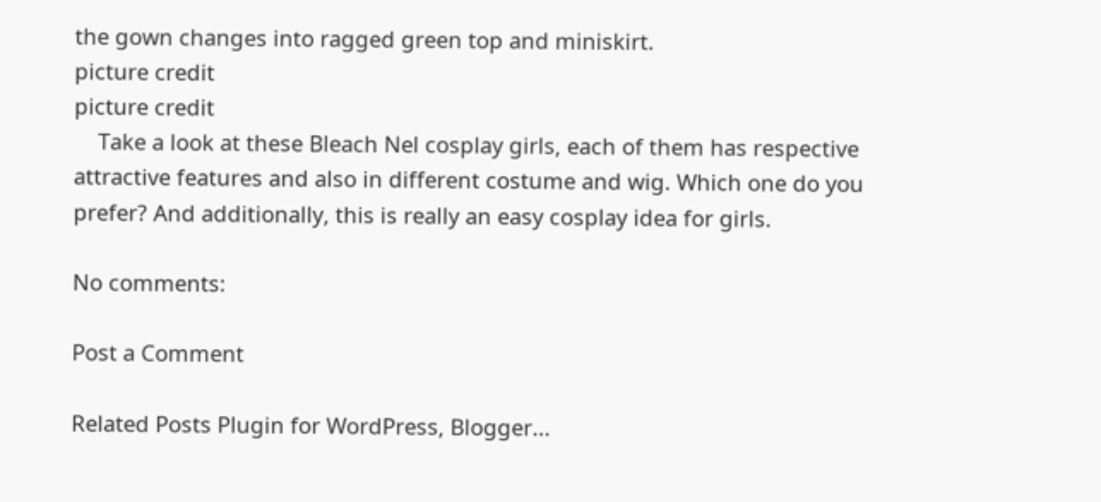the gown changes into ragged green top and miniskirt.
picture credit
picture credit
    Take a look at these Bleach Nel cosplay girls, each of them has respective attractive features and also in different costume and wig. Which one do you prefer? And additionally, this is really an easy cosplay idea for girls.

No comments:

Post a Comment

Related Posts Plugin for WordPress, Blogger...